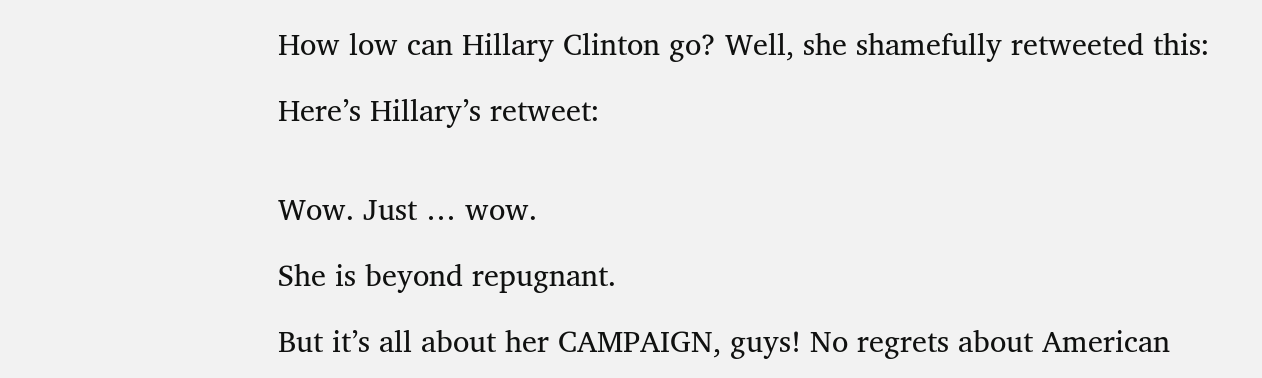How low can Hillary Clinton go? Well, she shamefully retweeted this:

Here’s Hillary’s retweet:


Wow. Just … wow.

She is beyond repugnant.

But it’s all about her CAMPAIGN, guys! No regrets about American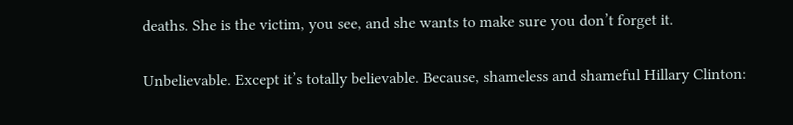deaths. She is the victim, you see, and she wants to make sure you don’t forget it.

Unbelievable. Except it’s totally believable. Because, shameless and shameful Hillary Clinton: